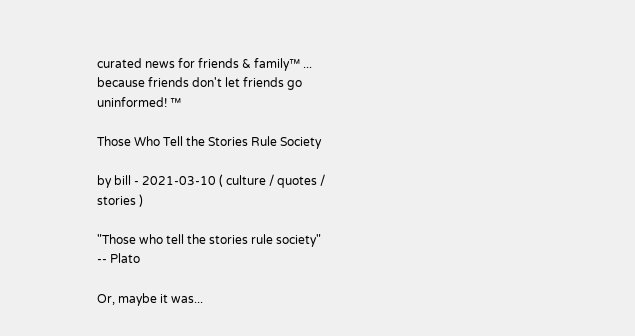curated news for friends & family™ ... because friends don't let friends go uninformed! ™

Those Who Tell the Stories Rule Society

by bill - 2021-03-10 ( culture / quotes / stories )

"Those who tell the stories rule society"
-- Plato

Or, maybe it was...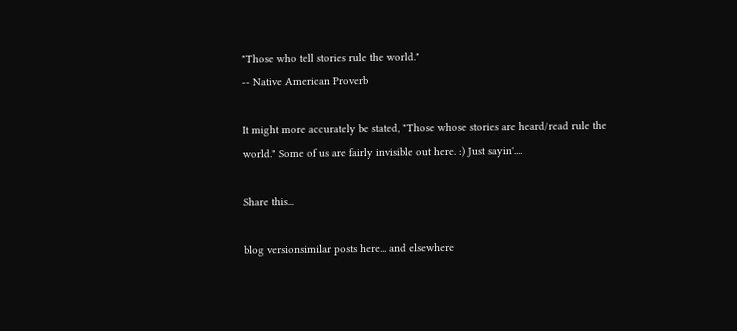"Those who tell stories rule the world."
-- Native American Proverb

It might more accurately be stated, "Those whose stories are heard/read rule the world." Some of us are fairly invisible out here. :) Just sayin'....

Share this...

blog versionsimilar posts here... and elsewhere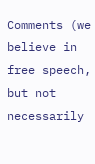Comments (we believe in free speech, but not necessarily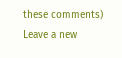these comments)
Leave a new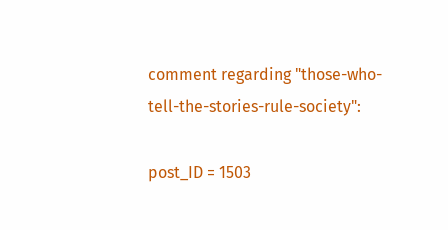comment regarding "those-who-tell-the-stories-rule-society":

post_ID = 1503